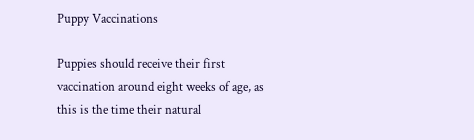Puppy Vaccinations

Puppies should receive their first vaccination around eight weeks of age, as this is the time their natural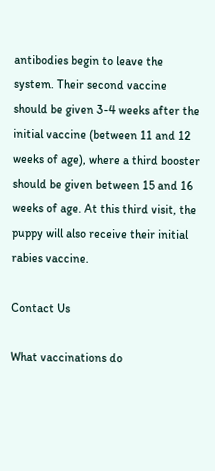antibodies begin to leave the system. Their second vaccine should be given 3-4 weeks after the initial vaccine (between 11 and 12 weeks of age), where a third booster should be given between 15 and 16 weeks of age. At this third visit, the puppy will also receive their initial rabies vaccine.

Contact Us

What vaccinations do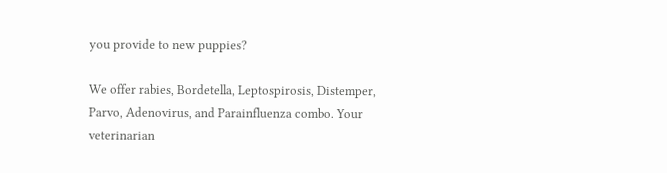you provide to new puppies?

We offer rabies, Bordetella, Leptospirosis, Distemper, Parvo, Adenovirus, and Parainfluenza combo. Your veterinarian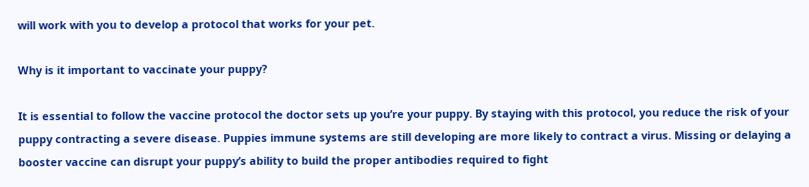will work with you to develop a protocol that works for your pet.

Why is it important to vaccinate your puppy?

It is essential to follow the vaccine protocol the doctor sets up you’re your puppy. By staying with this protocol, you reduce the risk of your puppy contracting a severe disease. Puppies immune systems are still developing are more likely to contract a virus. Missing or delaying a booster vaccine can disrupt your puppy’s ability to build the proper antibodies required to fight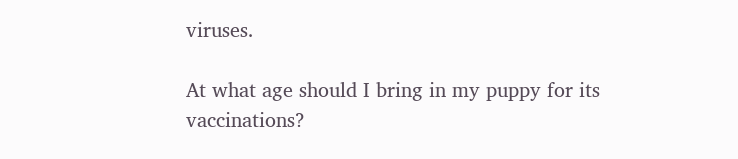viruses.

At what age should I bring in my puppy for its vaccinations?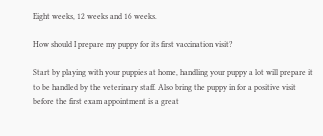Eight weeks, 12 weeks and 16 weeks.

How should I prepare my puppy for its first vaccination visit?

Start by playing with your puppies at home, handling your puppy a lot will prepare it to be handled by the veterinary staff. Also bring the puppy in for a positive visit before the first exam appointment is a great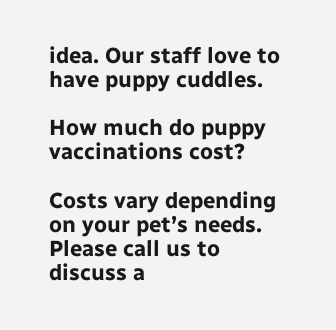idea. Our staff love to have puppy cuddles.

How much do puppy vaccinations cost?

Costs vary depending on your pet’s needs. Please call us to discuss a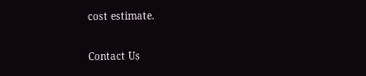cost estimate.

Contact Us